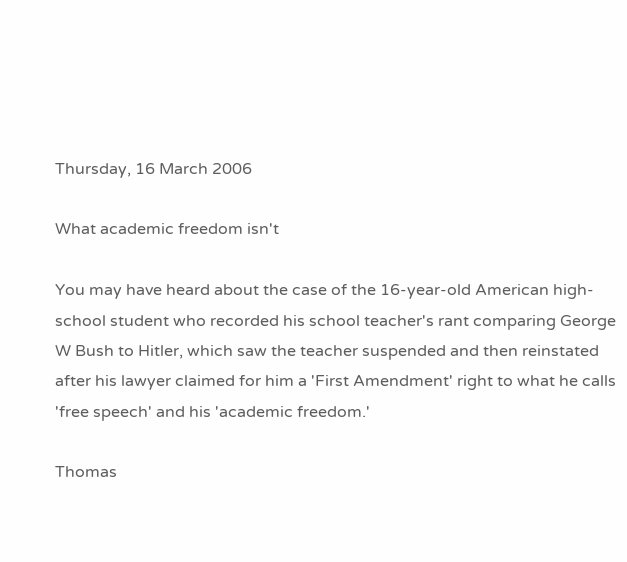Thursday, 16 March 2006

What academic freedom isn't

You may have heard about the case of the 16-year-old American high-school student who recorded his school teacher's rant comparing George W Bush to Hitler, which saw the teacher suspended and then reinstated after his lawyer claimed for him a 'First Amendment' right to what he calls 'free speech' and his 'academic freedom.'

Thomas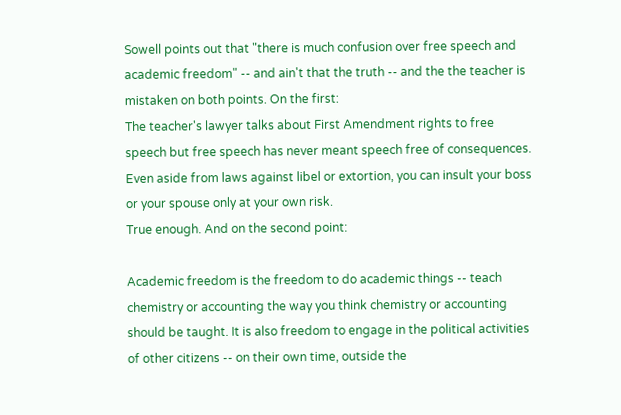Sowell points out that "there is much confusion over free speech and academic freedom" -- and ain't that the truth -- and the the teacher is mistaken on both points. On the first:
The teacher's lawyer talks about First Amendment rights to free speech but free speech has never meant speech free of consequences. Even aside from laws against libel or extortion, you can insult your boss or your spouse only at your own risk.
True enough. And on the second point:

Academic freedom is the freedom to do academic things -- teach chemistry or accounting the way you think chemistry or accounting should be taught. It is also freedom to engage in the political activities of other citizens -- on their own time, outside the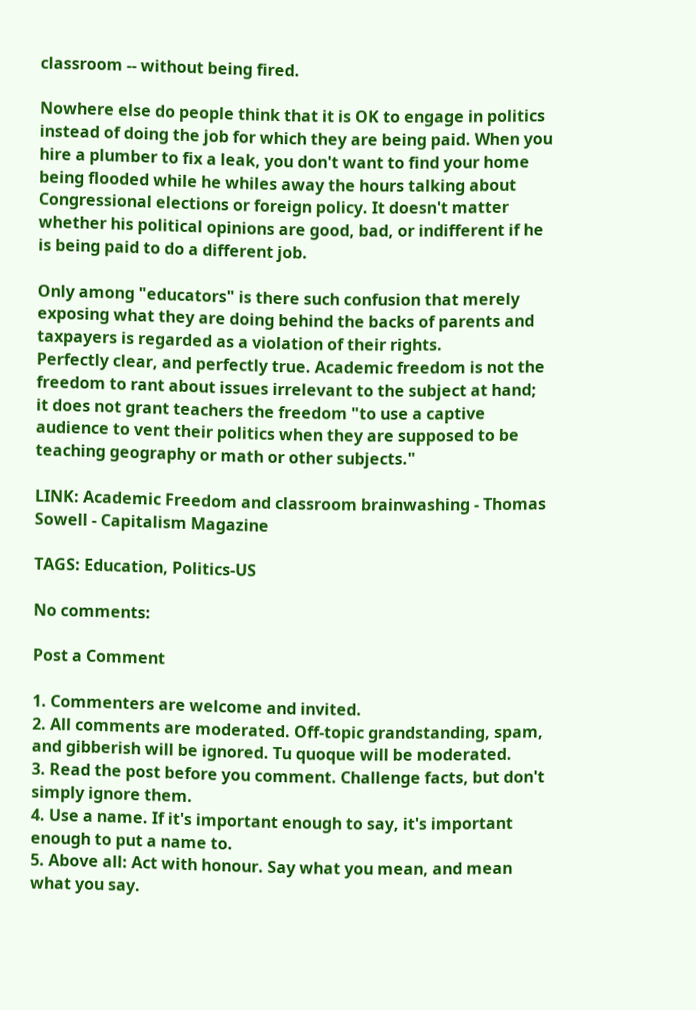classroom -- without being fired.

Nowhere else do people think that it is OK to engage in politics instead of doing the job for which they are being paid. When you hire a plumber to fix a leak, you don't want to find your home being flooded while he whiles away the hours talking about Congressional elections or foreign policy. It doesn't matter whether his political opinions are good, bad, or indifferent if he is being paid to do a different job.

Only among "educators" is there such confusion that merely exposing what they are doing behind the backs of parents and taxpayers is regarded as a violation of their rights.
Perfectly clear, and perfectly true. Academic freedom is not the freedom to rant about issues irrelevant to the subject at hand; it does not grant teachers the freedom "to use a captive audience to vent their politics when they are supposed to be teaching geography or math or other subjects."

LINK: Academic Freedom and classroom brainwashing - Thomas Sowell - Capitalism Magazine

TAGS: Education, Politics-US

No comments:

Post a Comment

1. Commenters are welcome and invited.
2. All comments are moderated. Off-topic grandstanding, spam, and gibberish will be ignored. Tu quoque will be moderated.
3. Read the post before you comment. Challenge facts, but don't simply ignore them.
4. Use a name. If it's important enough to say, it's important enough to put a name to.
5. Above all: Act with honour. Say what you mean, and mean what you say.